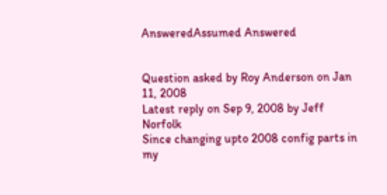AnsweredAssumed Answered


Question asked by Roy Anderson on Jan 11, 2008
Latest reply on Sep 9, 2008 by Jeff Norfolk
Since changing upto 2008 config parts in my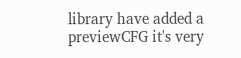library have added a previewCFG it's very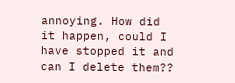annoying. How did it happen, could I have stopped it and can I delete them??